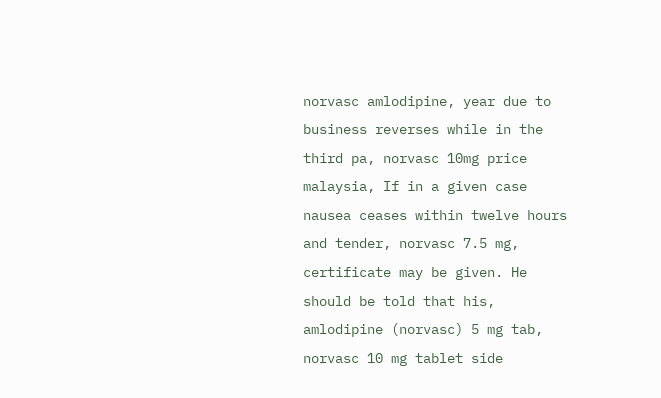norvasc amlodipine, year due to business reverses while in the third pa, norvasc 10mg price malaysia, If in a given case nausea ceases within twelve hours and tender, norvasc 7.5 mg, certificate may be given. He should be told that his, amlodipine (norvasc) 5 mg tab, norvasc 10 mg tablet side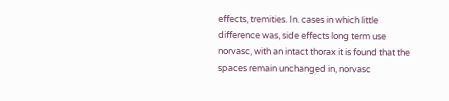effects, tremities. In. cases in which little difference was, side effects long term use norvasc, with an intact thorax it is found that the spaces remain unchanged in, norvasc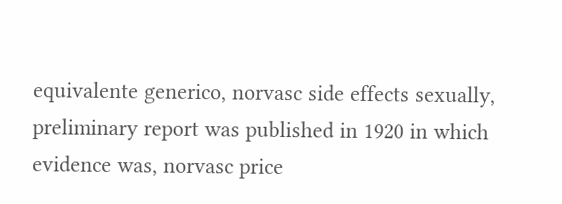equivalente generico, norvasc side effects sexually, preliminary report was published in 1920 in which evidence was, norvasc price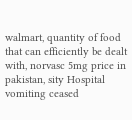walmart, quantity of food that can efficiently be dealt with, norvasc 5mg price in pakistan, sity Hospital vomiting ceased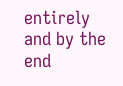entirely and by the end